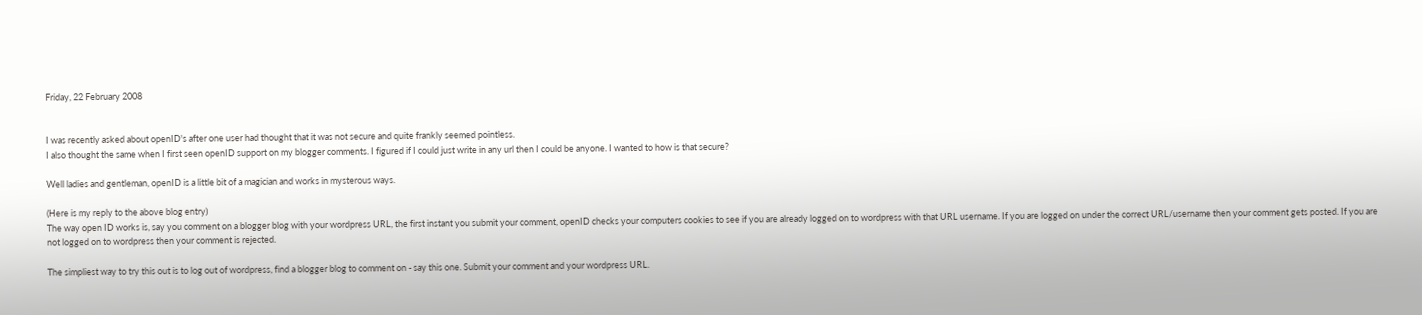Friday, 22 February 2008


I was recently asked about openID's after one user had thought that it was not secure and quite frankly seemed pointless.
I also thought the same when I first seen openID support on my blogger comments. I figured if I could just write in any url then I could be anyone. I wanted to how is that secure?

Well ladies and gentleman, openID is a little bit of a magician and works in mysterous ways.

(Here is my reply to the above blog entry)
The way open ID works is, say you comment on a blogger blog with your wordpress URL, the first instant you submit your comment, openID checks your computers cookies to see if you are already logged on to wordpress with that URL username. If you are logged on under the correct URL/username then your comment gets posted. If you are not logged on to wordpress then your comment is rejected.

The simpliest way to try this out is to log out of wordpress, find a blogger blog to comment on - say this one. Submit your comment and your wordpress URL.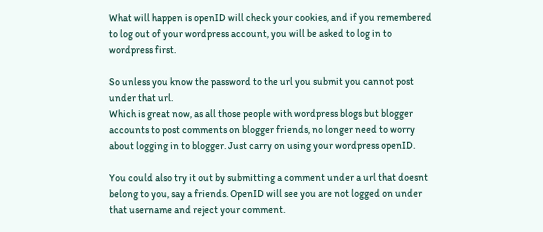What will happen is openID will check your cookies, and if you remembered to log out of your wordpress account, you will be asked to log in to wordpress first.

So unless you know the password to the url you submit you cannot post under that url.
Which is great now, as all those people with wordpress blogs but blogger accounts to post comments on blogger friends, no longer need to worry about logging in to blogger. Just carry on using your wordpress openID.

You could also try it out by submitting a comment under a url that doesnt belong to you, say a friends. OpenID will see you are not logged on under that username and reject your comment.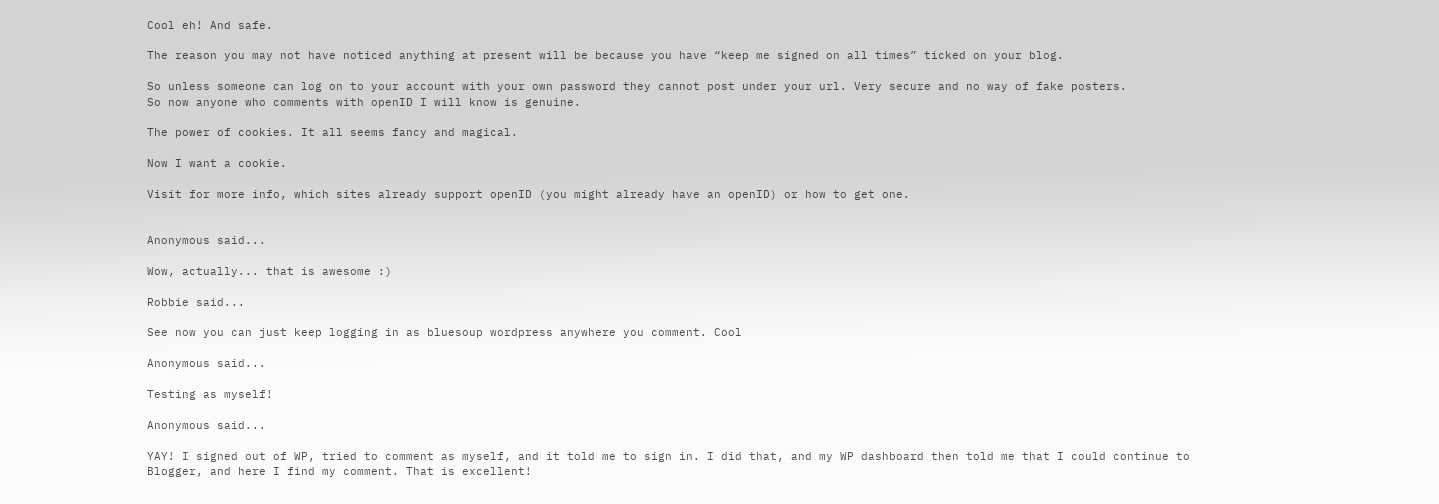Cool eh! And safe.

The reason you may not have noticed anything at present will be because you have “keep me signed on all times” ticked on your blog.

So unless someone can log on to your account with your own password they cannot post under your url. Very secure and no way of fake posters.
So now anyone who comments with openID I will know is genuine.

The power of cookies. It all seems fancy and magical.

Now I want a cookie.

Visit for more info, which sites already support openID (you might already have an openID) or how to get one.


Anonymous said...

Wow, actually... that is awesome :)

Robbie said...

See now you can just keep logging in as bluesoup wordpress anywhere you comment. Cool

Anonymous said...

Testing as myself!

Anonymous said...

YAY! I signed out of WP, tried to comment as myself, and it told me to sign in. I did that, and my WP dashboard then told me that I could continue to Blogger, and here I find my comment. That is excellent!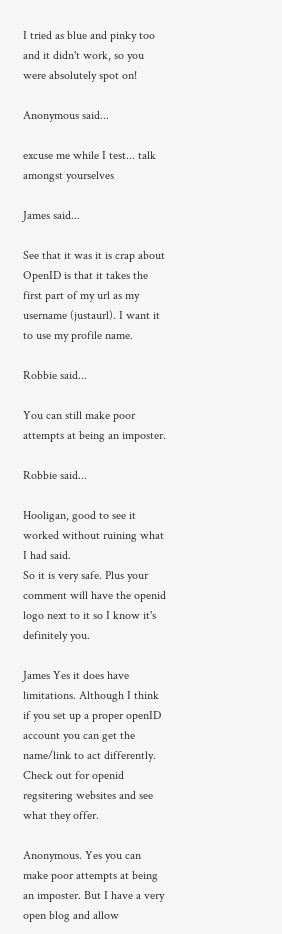I tried as blue and pinky too and it didn't work, so you were absolutely spot on!

Anonymous said...

excuse me while I test... talk amongst yourselves

James said...

See that it was it is crap about OpenID is that it takes the first part of my url as my username (justaurl). I want it to use my profile name.

Robbie said...

You can still make poor attempts at being an imposter.

Robbie said...

Hooligan, good to see it worked without ruining what I had said.
So it is very safe. Plus your comment will have the openid logo next to it so I know it's definitely you.

James Yes it does have limitations. Although I think if you set up a proper openID account you can get the name/link to act differently. Check out for openid regsitering websites and see what they offer.

Anonymous. Yes you can make poor attempts at being an imposter. But I have a very open blog and allow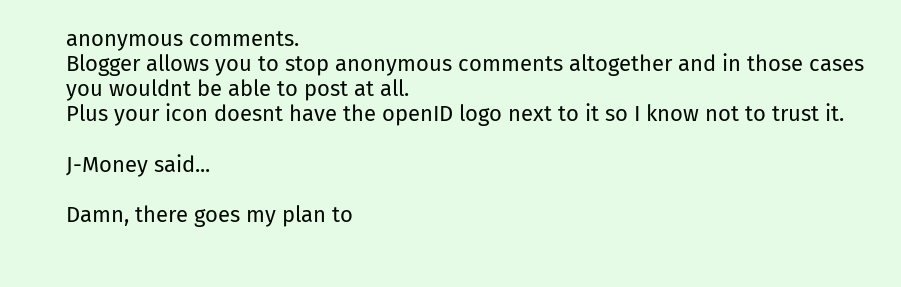anonymous comments.
Blogger allows you to stop anonymous comments altogether and in those cases you wouldnt be able to post at all.
Plus your icon doesnt have the openID logo next to it so I know not to trust it.

J-Money said...

Damn, there goes my plan to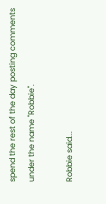spend the rest of the day posting comments under the name "Robbie".

Robbie said...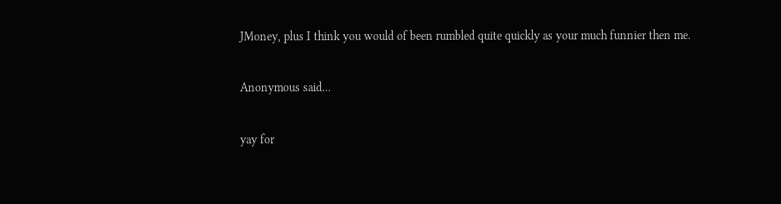JMoney, plus I think you would of been rumbled quite quickly as your much funnier then me.

Anonymous said...

yay for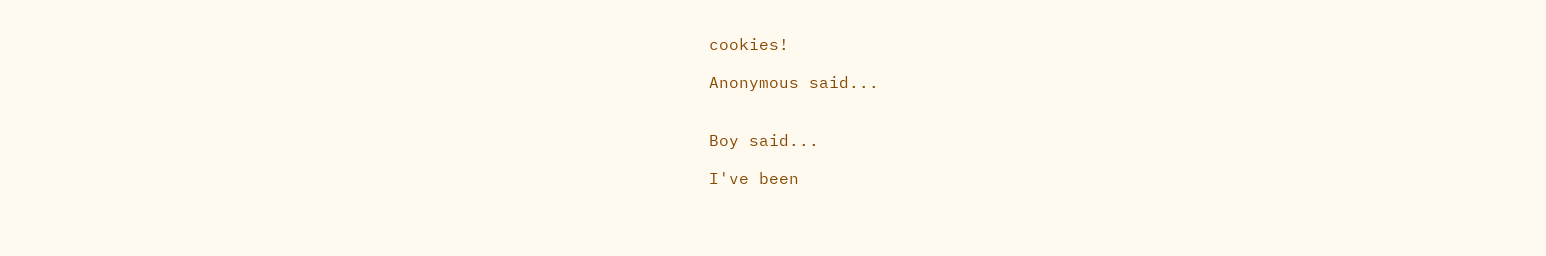cookies!

Anonymous said...


Boy said...

I've been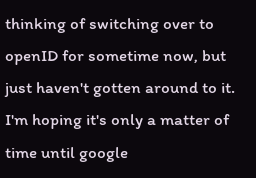thinking of switching over to openID for sometime now, but just haven't gotten around to it. I'm hoping it's only a matter of time until google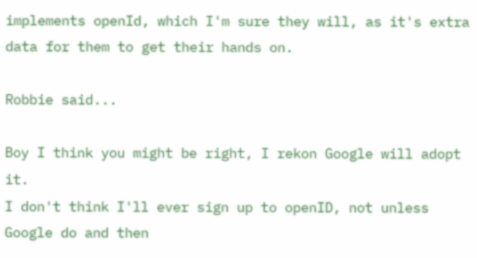implements openId, which I'm sure they will, as it's extra data for them to get their hands on.

Robbie said...

Boy I think you might be right, I rekon Google will adopt it.
I don't think I'll ever sign up to openID, not unless Google do and then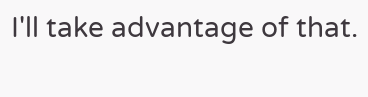I'll take advantage of that.